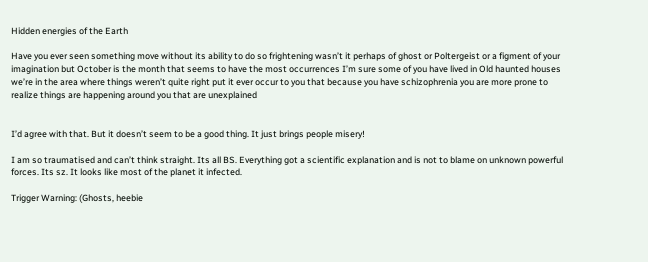Hidden energies of the Earth

Have you ever seen something move without its ability to do so frightening wasn’t it perhaps of ghost or Poltergeist or a figment of your imagination but October is the month that seems to have the most occurrences I’m sure some of you have lived in Old haunted houses we’re in the area where things weren’t quite right put it ever occur to you that because you have schizophrenia you are more prone to realize things are happening around you that are unexplained


I’d agree with that. But it doesn’t seem to be a good thing. It just brings people misery!

I am so traumatised and can’t think straight. Its all BS. Everything got a scientific explanation and is not to blame on unknown powerful forces. Its sz. It looks like most of the planet it infected.

Trigger Warning: (Ghosts, heebie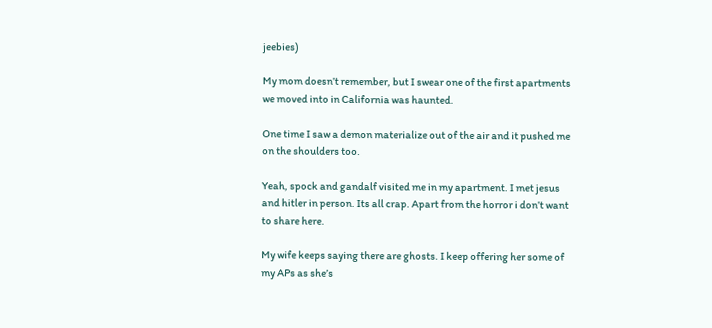jeebies)

My mom doesn’t remember, but I swear one of the first apartments we moved into in California was haunted.

One time I saw a demon materialize out of the air and it pushed me on the shoulders too.

Yeah, spock and gandalf visited me in my apartment. I met jesus and hitler in person. Its all crap. Apart from the horror i don’t want to share here.

My wife keeps saying there are ghosts. I keep offering her some of my APs as she’s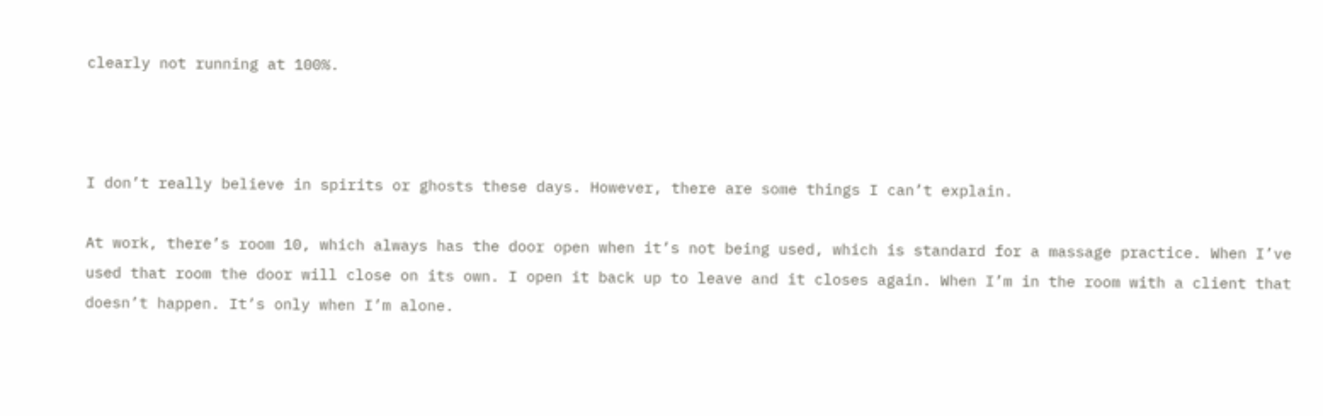clearly not running at 100%.



I don’t really believe in spirits or ghosts these days. However, there are some things I can’t explain.

At work, there’s room 10, which always has the door open when it’s not being used, which is standard for a massage practice. When I’ve used that room the door will close on its own. I open it back up to leave and it closes again. When I’m in the room with a client that doesn’t happen. It’s only when I’m alone.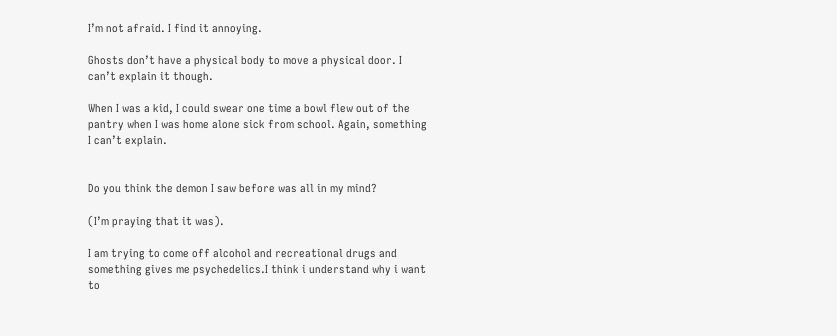I’m not afraid. I find it annoying.

Ghosts don’t have a physical body to move a physical door. I can’t explain it though.

When I was a kid, I could swear one time a bowl flew out of the pantry when I was home alone sick from school. Again, something I can’t explain.


Do you think the demon I saw before was all in my mind?

(I’m praying that it was).

I am trying to come off alcohol and recreational drugs and something gives me psychedelics.I think i understand why i want to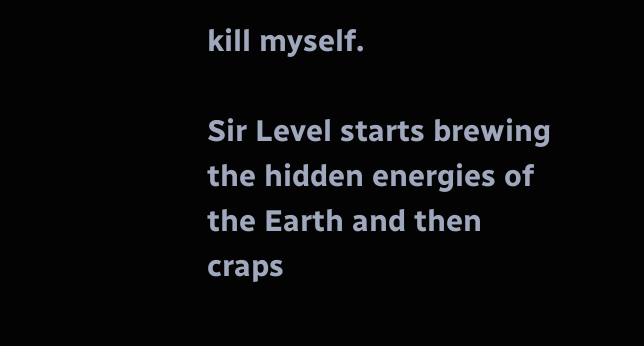kill myself.

Sir Level starts brewing the hidden energies of the Earth and then craps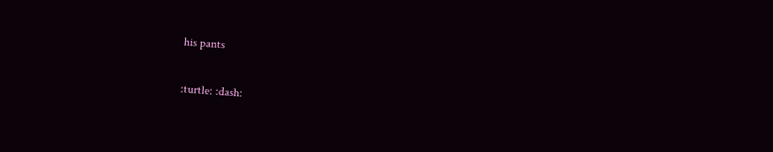his pants

:turtle: :dash: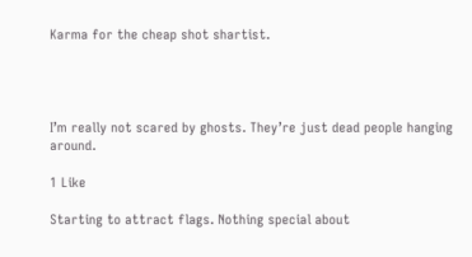Karma for the cheap shot shartist.




I’m really not scared by ghosts. They’re just dead people hanging around.

1 Like

Starting to attract flags. Nothing special about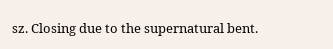sz. Closing due to the supernatural bent.